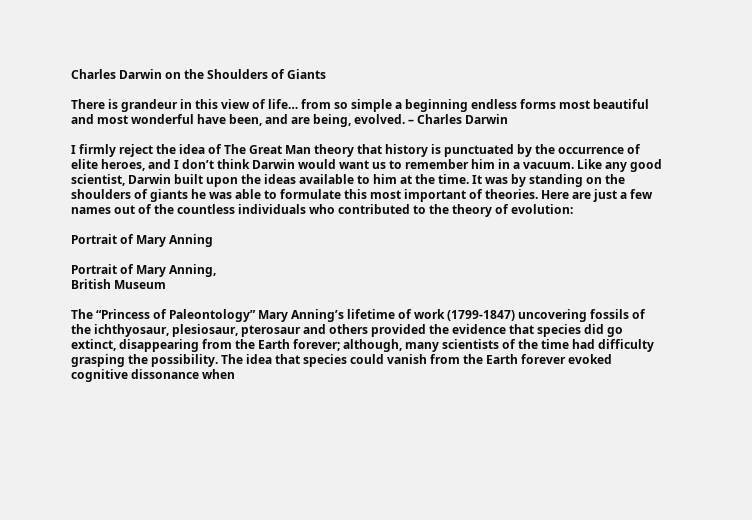Charles Darwin on the Shoulders of Giants

There is grandeur in this view of life… from so simple a beginning endless forms most beautiful and most wonderful have been, and are being, evolved. – Charles Darwin

I firmly reject the idea of The Great Man theory that history is punctuated by the occurrence of elite heroes, and I don’t think Darwin would want us to remember him in a vacuum. Like any good scientist, Darwin built upon the ideas available to him at the time. It was by standing on the shoulders of giants he was able to formulate this most important of theories. Here are just a few names out of the countless individuals who contributed to the theory of evolution:

Portrait of Mary Anning

Portrait of Mary Anning,
British Museum

The “Princess of Paleontology” Mary Anning’s lifetime of work (1799-1847) uncovering fossils of the ichthyosaur, plesiosaur, pterosaur and others provided the evidence that species did go extinct, disappearing from the Earth forever; although, many scientists of the time had difficulty grasping the possibility. The idea that species could vanish from the Earth forever evoked cognitive dissonance when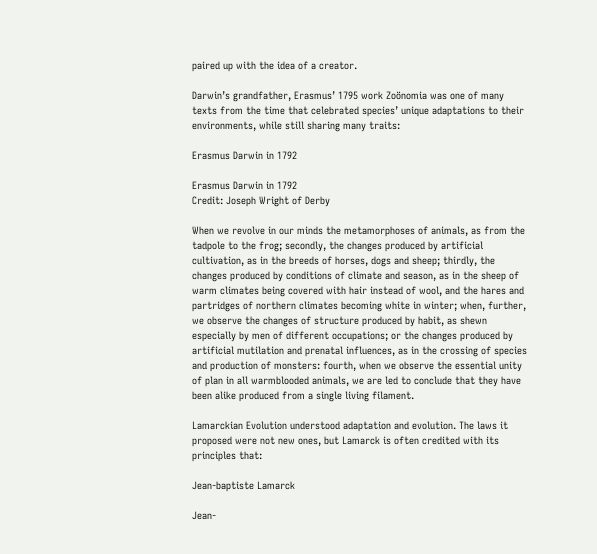paired up with the idea of a creator.

Darwin’s grandfather, Erasmus’ 1795 work Zoönomia was one of many texts from the time that celebrated species’ unique adaptations to their environments, while still sharing many traits:

Erasmus Darwin in 1792

Erasmus Darwin in 1792
Credit: Joseph Wright of Derby

When we revolve in our minds the metamorphoses of animals, as from the tadpole to the frog; secondly, the changes produced by artificial cultivation, as in the breeds of horses, dogs and sheep; thirdly, the changes produced by conditions of climate and season, as in the sheep of warm climates being covered with hair instead of wool, and the hares and partridges of northern climates becoming white in winter; when, further, we observe the changes of structure produced by habit, as shewn especially by men of different occupations; or the changes produced by artificial mutilation and prenatal influences, as in the crossing of species and production of monsters: fourth, when we observe the essential unity of plan in all warmblooded animals, we are led to conclude that they have been alike produced from a single living filament.

Lamarckian Evolution understood adaptation and evolution. The laws it proposed were not new ones, but Lamarck is often credited with its principles that:

Jean-baptiste Lamarck

Jean-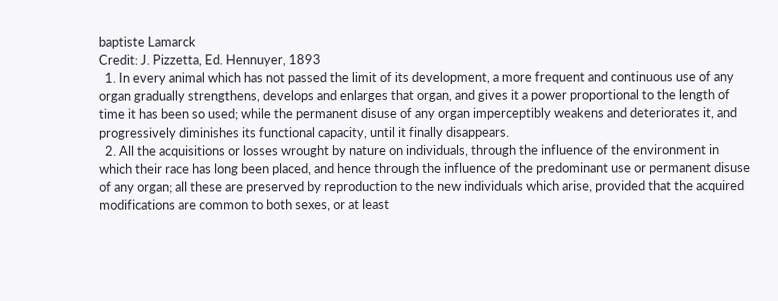baptiste Lamarck
Credit: J. Pizzetta, Ed. Hennuyer, 1893
  1. In every animal which has not passed the limit of its development, a more frequent and continuous use of any organ gradually strengthens, develops and enlarges that organ, and gives it a power proportional to the length of time it has been so used; while the permanent disuse of any organ imperceptibly weakens and deteriorates it, and progressively diminishes its functional capacity, until it finally disappears.
  2. All the acquisitions or losses wrought by nature on individuals, through the influence of the environment in which their race has long been placed, and hence through the influence of the predominant use or permanent disuse of any organ; all these are preserved by reproduction to the new individuals which arise, provided that the acquired modifications are common to both sexes, or at least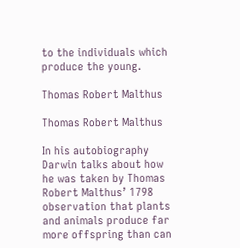to the individuals which produce the young.

Thomas Robert Malthus

Thomas Robert Malthus

In his autobiography Darwin talks about how he was taken by Thomas Robert Malthus’ 1798 observation that plants and animals produce far more offspring than can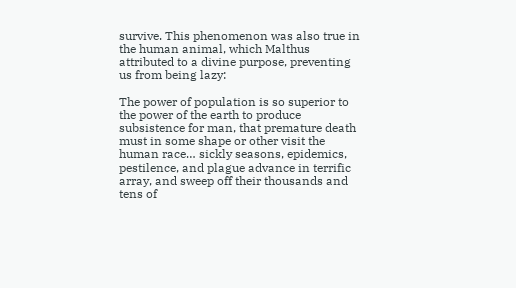survive. This phenomenon was also true in the human animal, which Malthus attributed to a divine purpose, preventing us from being lazy:

The power of population is so superior to the power of the earth to produce subsistence for man, that premature death must in some shape or other visit the human race… sickly seasons, epidemics, pestilence, and plague advance in terrific array, and sweep off their thousands and tens of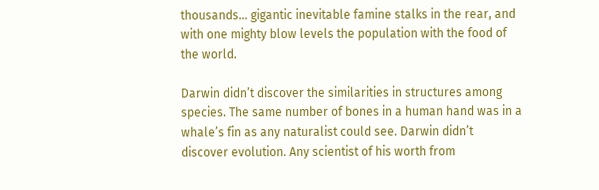thousands… gigantic inevitable famine stalks in the rear, and with one mighty blow levels the population with the food of the world.

Darwin didn’t discover the similarities in structures among species. The same number of bones in a human hand was in a whale’s fin as any naturalist could see. Darwin didn’t discover evolution. Any scientist of his worth from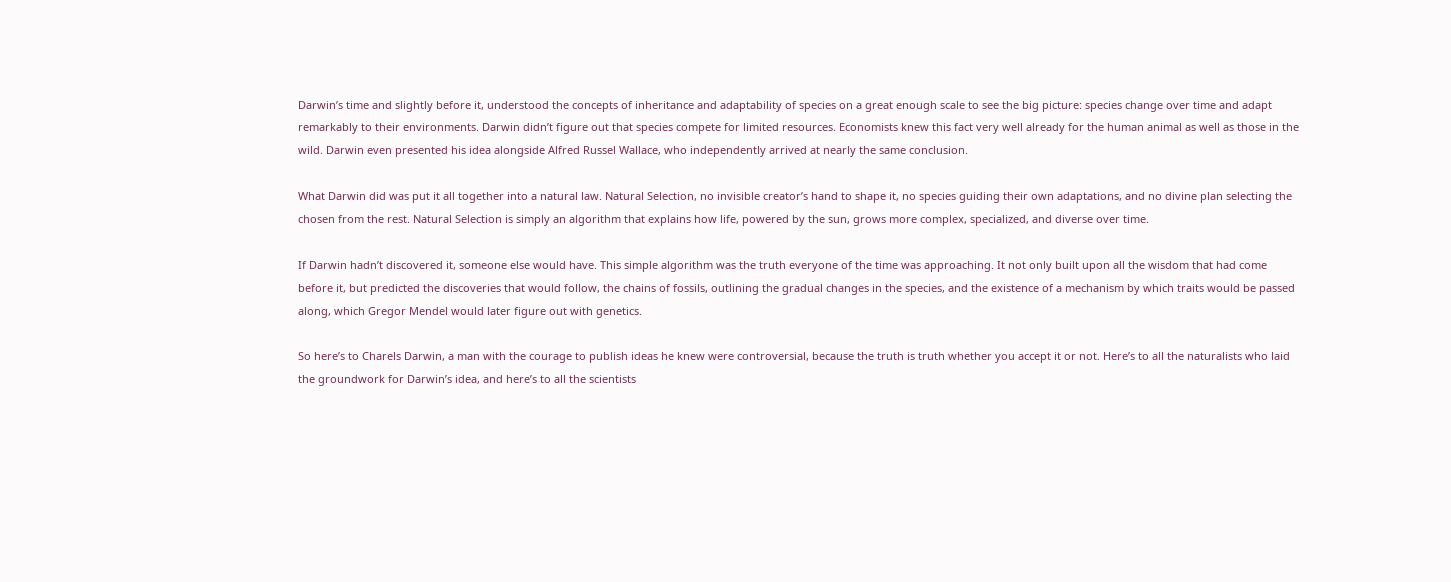Darwin’s time and slightly before it, understood the concepts of inheritance and adaptability of species on a great enough scale to see the big picture: species change over time and adapt remarkably to their environments. Darwin didn’t figure out that species compete for limited resources. Economists knew this fact very well already for the human animal as well as those in the wild. Darwin even presented his idea alongside Alfred Russel Wallace, who independently arrived at nearly the same conclusion.

What Darwin did was put it all together into a natural law. Natural Selection, no invisible creator’s hand to shape it, no species guiding their own adaptations, and no divine plan selecting the chosen from the rest. Natural Selection is simply an algorithm that explains how life, powered by the sun, grows more complex, specialized, and diverse over time.

If Darwin hadn’t discovered it, someone else would have. This simple algorithm was the truth everyone of the time was approaching. It not only built upon all the wisdom that had come before it, but predicted the discoveries that would follow, the chains of fossils, outlining the gradual changes in the species, and the existence of a mechanism by which traits would be passed along, which Gregor Mendel would later figure out with genetics.

So here’s to Charels Darwin, a man with the courage to publish ideas he knew were controversial, because the truth is truth whether you accept it or not. Here’s to all the naturalists who laid the groundwork for Darwin’s idea, and here’s to all the scientists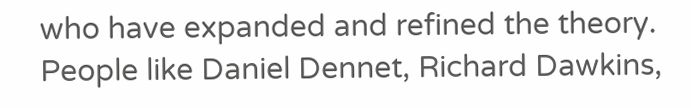who have expanded and refined the theory. People like Daniel Dennet, Richard Dawkins,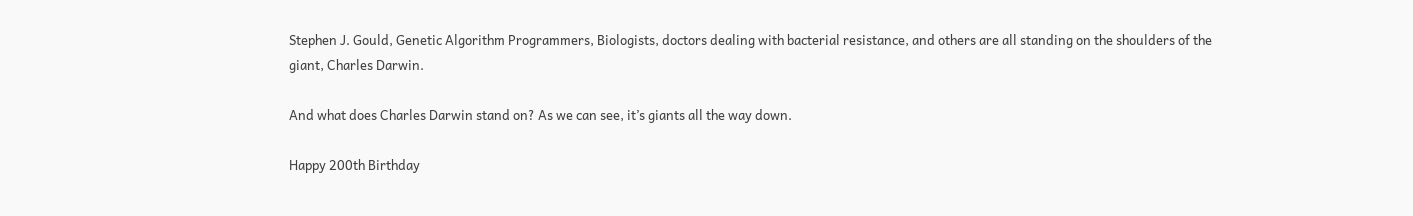Stephen J. Gould, Genetic Algorithm Programmers, Biologists, doctors dealing with bacterial resistance, and others are all standing on the shoulders of the giant, Charles Darwin.

And what does Charles Darwin stand on? As we can see, it’s giants all the way down.

Happy 200th Birthday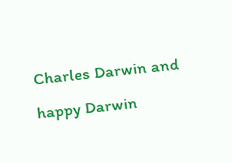Charles Darwin and happy Darwin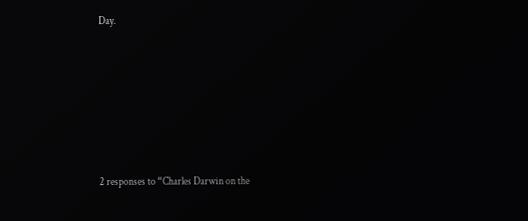Day.






2 responses to “Charles Darwin on the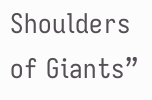Shoulders of Giants”